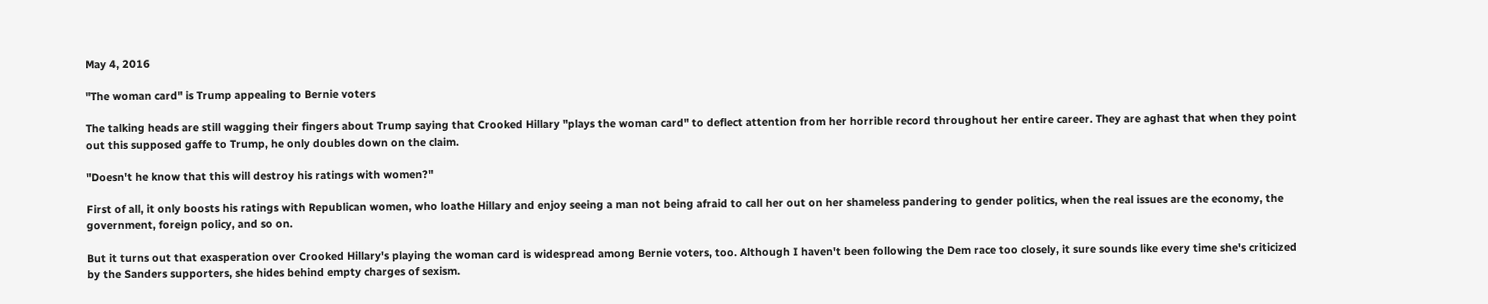May 4, 2016

"The woman card" is Trump appealing to Bernie voters

The talking heads are still wagging their fingers about Trump saying that Crooked Hillary "plays the woman card" to deflect attention from her horrible record throughout her entire career. They are aghast that when they point out this supposed gaffe to Trump, he only doubles down on the claim.

"Doesn't he know that this will destroy his ratings with women?"

First of all, it only boosts his ratings with Republican women, who loathe Hillary and enjoy seeing a man not being afraid to call her out on her shameless pandering to gender politics, when the real issues are the economy, the government, foreign policy, and so on.

But it turns out that exasperation over Crooked Hillary's playing the woman card is widespread among Bernie voters, too. Although I haven't been following the Dem race too closely, it sure sounds like every time she's criticized by the Sanders supporters, she hides behind empty charges of sexism.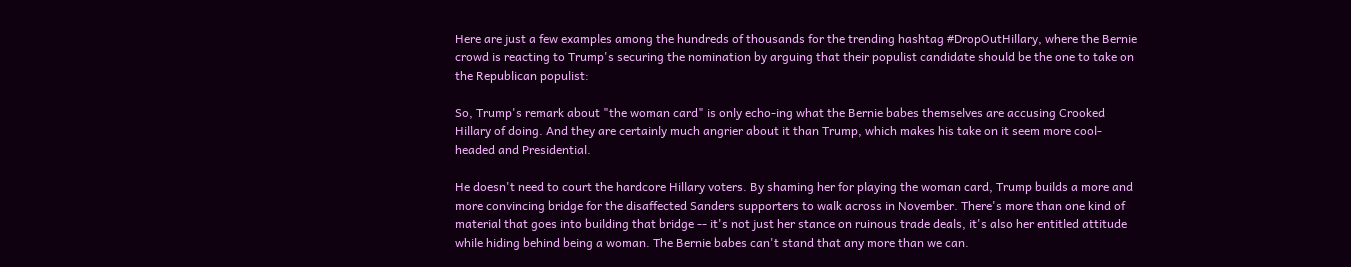Here are just a few examples among the hundreds of thousands for the trending hashtag #DropOutHillary, where the Bernie crowd is reacting to Trump's securing the nomination by arguing that their populist candidate should be the one to take on the Republican populist:

So, Trump's remark about "the woman card" is only echo-ing what the Bernie babes themselves are accusing Crooked Hillary of doing. And they are certainly much angrier about it than Trump, which makes his take on it seem more cool-headed and Presidential.

He doesn't need to court the hardcore Hillary voters. By shaming her for playing the woman card, Trump builds a more and more convincing bridge for the disaffected Sanders supporters to walk across in November. There's more than one kind of material that goes into building that bridge -- it's not just her stance on ruinous trade deals, it's also her entitled attitude while hiding behind being a woman. The Bernie babes can't stand that any more than we can.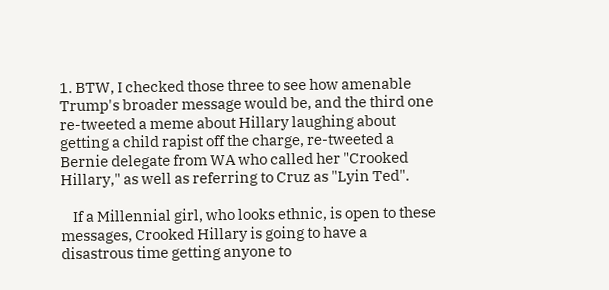1. BTW, I checked those three to see how amenable Trump's broader message would be, and the third one re-tweeted a meme about Hillary laughing about getting a child rapist off the charge, re-tweeted a Bernie delegate from WA who called her "Crooked Hillary," as well as referring to Cruz as "Lyin Ted".

    If a Millennial girl, who looks ethnic, is open to these messages, Crooked Hillary is going to have a disastrous time getting anyone to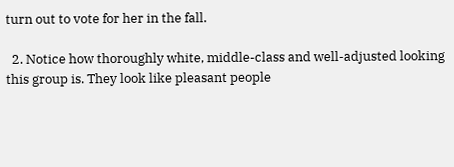turn out to vote for her in the fall.

  2. Notice how thoroughly white, middle-class and well-adjusted looking this group is. They look like pleasant people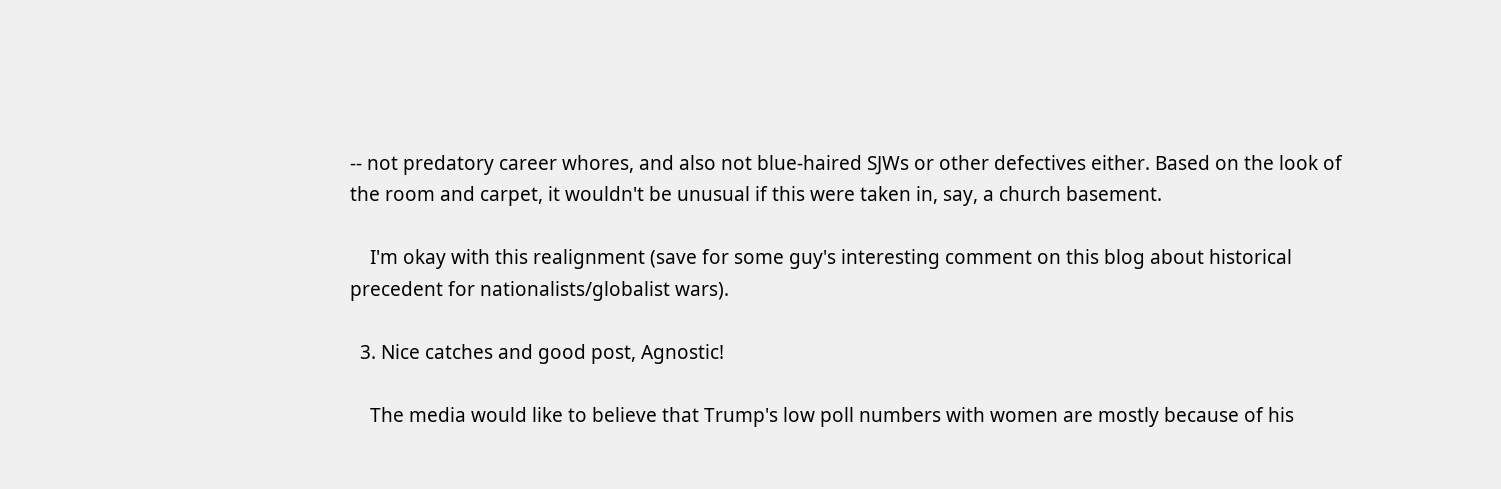-- not predatory career whores, and also not blue-haired SJWs or other defectives either. Based on the look of the room and carpet, it wouldn't be unusual if this were taken in, say, a church basement.

    I'm okay with this realignment (save for some guy's interesting comment on this blog about historical precedent for nationalists/globalist wars).

  3. Nice catches and good post, Agnostic!

    The media would like to believe that Trump's low poll numbers with women are mostly because of his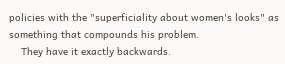policies with the "superficiality about women's looks" as something that compounds his problem.
    They have it exactly backwards.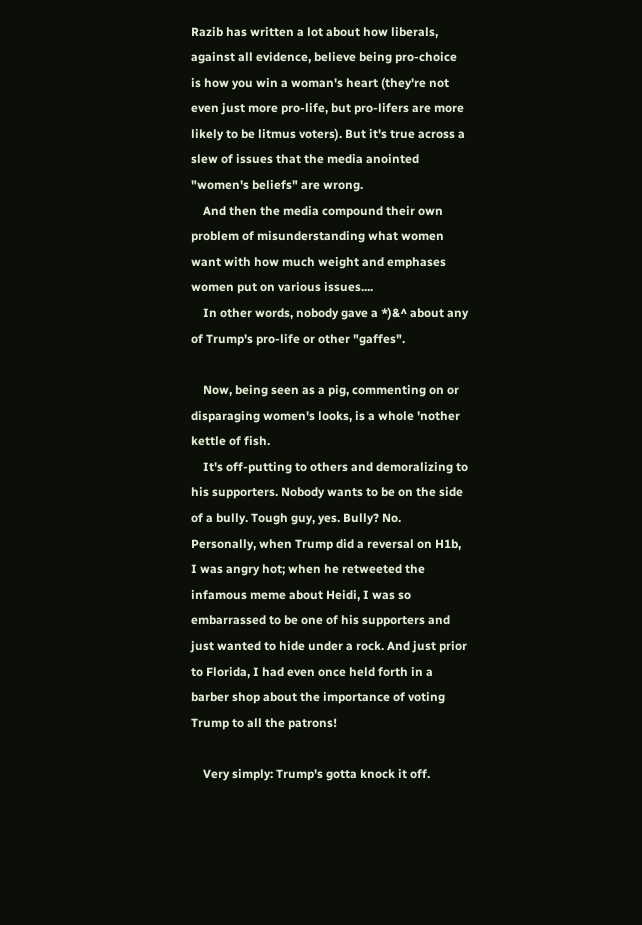Razib has written a lot about how liberals, against all evidence, believe being pro-choice is how you win a woman's heart (they're not even just more pro-life, but pro-lifers are more likely to be litmus voters). But it's true across a slew of issues that the media anointed "women's beliefs" are wrong.
    And then the media compound their own problem of misunderstanding what women want with how much weight and emphases women put on various issues....
    In other words, nobody gave a *)&^ about any of Trump's pro-life or other "gaffes".

    Now, being seen as a pig, commenting on or disparaging women's looks, is a whole 'nother kettle of fish.
    It's off-putting to others and demoralizing to his supporters. Nobody wants to be on the side of a bully. Tough guy, yes. Bully? No. Personally, when Trump did a reversal on H1b, I was angry hot; when he retweeted the infamous meme about Heidi, I was so embarrassed to be one of his supporters and just wanted to hide under a rock. And just prior to Florida, I had even once held forth in a barber shop about the importance of voting Trump to all the patrons!

    Very simply: Trump's gotta knock it off.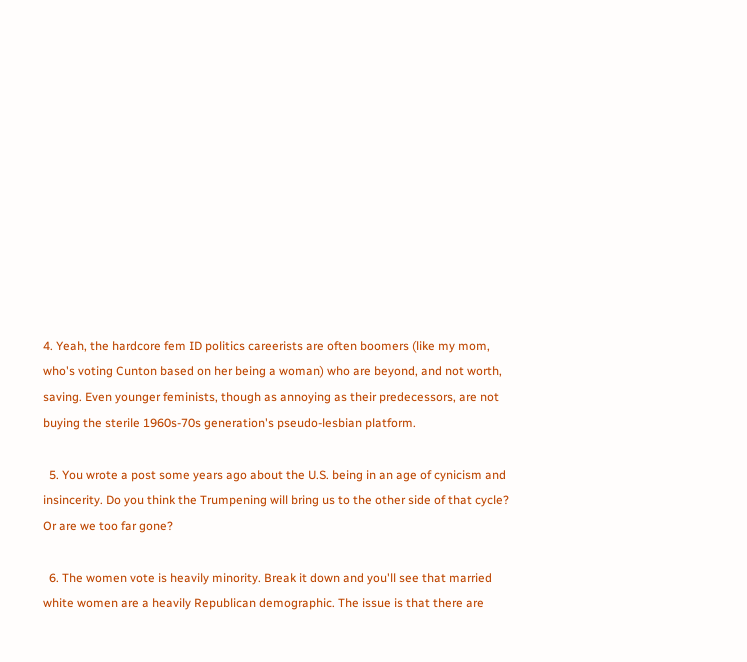4. Yeah, the hardcore fem ID politics careerists are often boomers (like my mom, who's voting Cunton based on her being a woman) who are beyond, and not worth, saving. Even younger feminists, though as annoying as their predecessors, are not buying the sterile 1960s-70s generation's pseudo-lesbian platform.

  5. You wrote a post some years ago about the U.S. being in an age of cynicism and insincerity. Do you think the Trumpening will bring us to the other side of that cycle? Or are we too far gone?

  6. The women vote is heavily minority. Break it down and you'll see that married white women are a heavily Republican demographic. The issue is that there are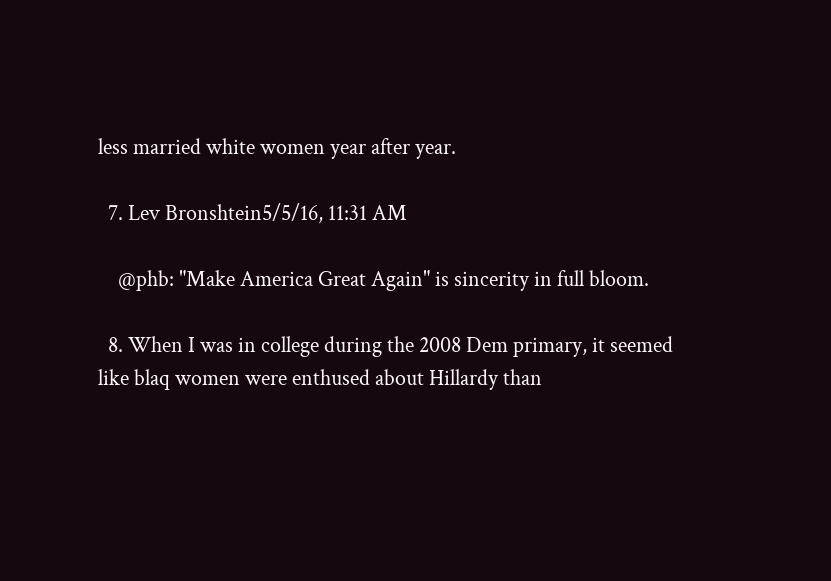less married white women year after year.

  7. Lev Bronshtein5/5/16, 11:31 AM

    @phb: "Make America Great Again" is sincerity in full bloom.

  8. When I was in college during the 2008 Dem primary, it seemed like blaq women were enthused about Hillardy than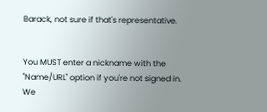Barack, not sure if that's representative.


You MUST enter a nickname with the "Name/URL" option if you're not signed in. We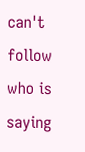can't follow who is saying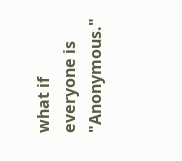what if everyone is "Anonymous."